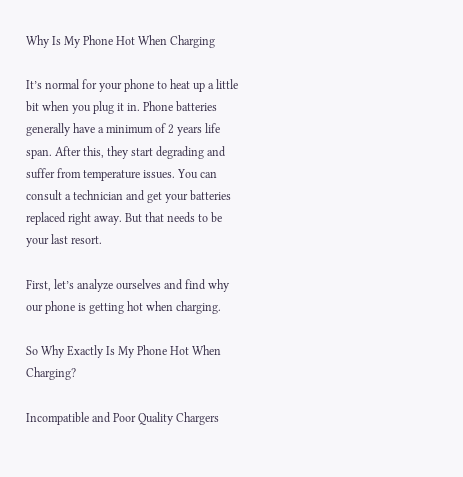Why Is My Phone Hot When Charging

It’s normal for your phone to heat up a little bit when you plug it in. Phone batteries generally have a minimum of 2 years life span. After this, they start degrading and suffer from temperature issues. You can consult a technician and get your batteries replaced right away. But that needs to be your last resort.

First, let’s analyze ourselves and find why our phone is getting hot when charging.

So Why Exactly Is My Phone Hot When Charging?

Incompatible and Poor Quality Chargers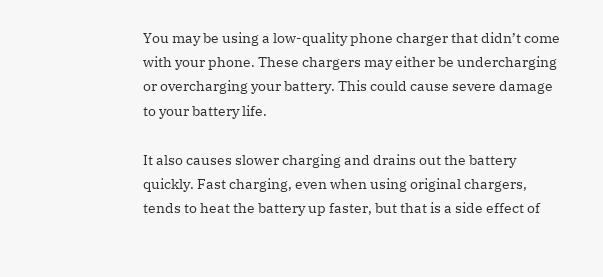You may be using a low-quality phone charger that didn’t come with your phone. These chargers may either be undercharging or overcharging your battery. This could cause severe damage to your battery life.

It also causes slower charging and drains out the battery quickly. Fast charging, even when using original chargers, tends to heat the battery up faster, but that is a side effect of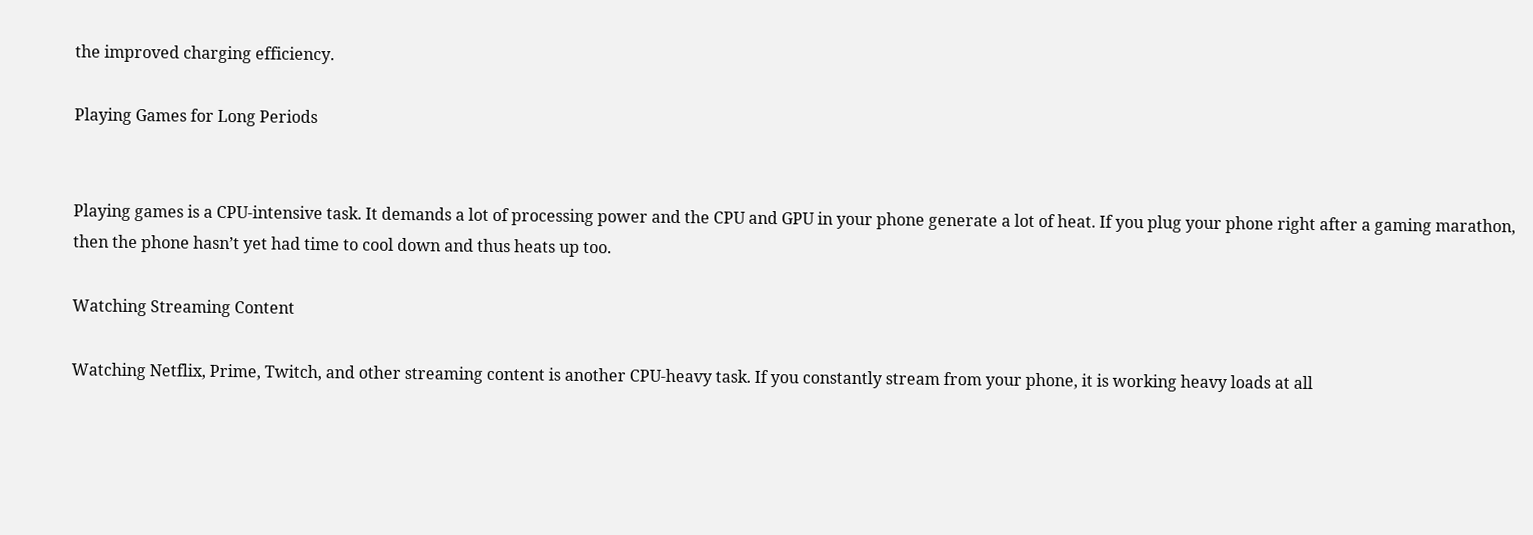the improved charging efficiency.

Playing Games for Long Periods


Playing games is a CPU-intensive task. It demands a lot of processing power and the CPU and GPU in your phone generate a lot of heat. If you plug your phone right after a gaming marathon, then the phone hasn’t yet had time to cool down and thus heats up too.

Watching Streaming Content

Watching Netflix, Prime, Twitch, and other streaming content is another CPU-heavy task. If you constantly stream from your phone, it is working heavy loads at all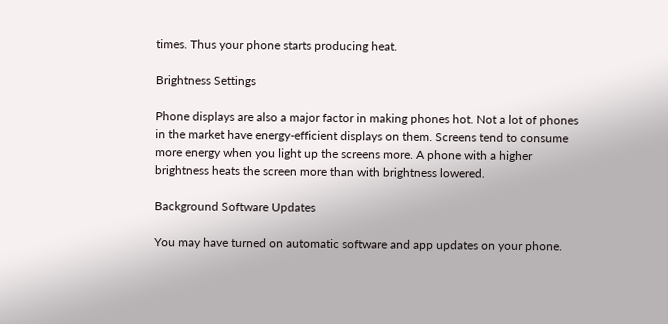times. Thus your phone starts producing heat.

Brightness Settings

Phone displays are also a major factor in making phones hot. Not a lot of phones in the market have energy-efficient displays on them. Screens tend to consume more energy when you light up the screens more. A phone with a higher brightness heats the screen more than with brightness lowered.

Background Software Updates

You may have turned on automatic software and app updates on your phone.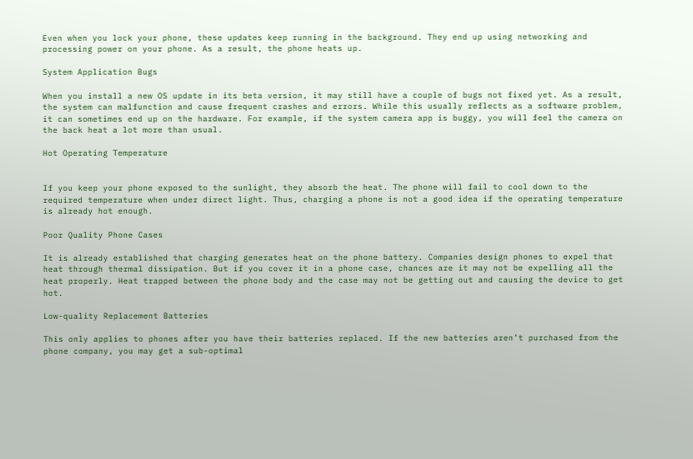Even when you lock your phone, these updates keep running in the background. They end up using networking and processing power on your phone. As a result, the phone heats up.

System Application Bugs

When you install a new OS update in its beta version, it may still have a couple of bugs not fixed yet. As a result, the system can malfunction and cause frequent crashes and errors. While this usually reflects as a software problem, it can sometimes end up on the hardware. For example, if the system camera app is buggy, you will feel the camera on the back heat a lot more than usual.

Hot Operating Temperature


If you keep your phone exposed to the sunlight, they absorb the heat. The phone will fail to cool down to the required temperature when under direct light. Thus, charging a phone is not a good idea if the operating temperature is already hot enough.

Poor Quality Phone Cases

It is already established that charging generates heat on the phone battery. Companies design phones to expel that heat through thermal dissipation. But if you cover it in a phone case, chances are it may not be expelling all the heat properly. Heat trapped between the phone body and the case may not be getting out and causing the device to get hot.

Low-quality Replacement Batteries

This only applies to phones after you have their batteries replaced. If the new batteries aren’t purchased from the phone company, you may get a sub-optimal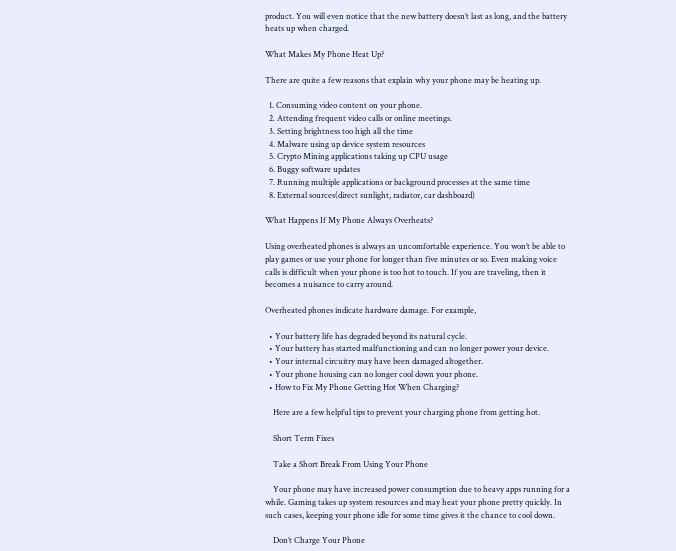product. You will even notice that the new battery doesn’t last as long, and the battery heats up when charged.

What Makes My Phone Heat Up?

There are quite a few reasons that explain why your phone may be heating up.

  1. Consuming video content on your phone.
  2. Attending frequent video calls or online meetings.
  3. Setting brightness too high all the time
  4. Malware using up device system resources
  5. Crypto Mining applications taking up CPU usage
  6. Buggy software updates
  7. Running multiple applications or background processes at the same time
  8. External sources(direct sunlight, radiator, car dashboard)

What Happens If My Phone Always Overheats?

Using overheated phones is always an uncomfortable experience. You won’t be able to play games or use your phone for longer than five minutes or so. Even making voice calls is difficult when your phone is too hot to touch. If you are traveling, then it becomes a nuisance to carry around.

Overheated phones indicate hardware damage. For example,

  • Your battery life has degraded beyond its natural cycle.
  • Your battery has started malfunctioning and can no longer power your device.
  • Your internal circuitry may have been damaged altogether.
  • Your phone housing can no longer cool down your phone.
  • How to Fix My Phone Getting Hot When Charging?

    Here are a few helpful tips to prevent your charging phone from getting hot.

    Short Term Fixes

    Take a Short Break From Using Your Phone

    Your phone may have increased power consumption due to heavy apps running for a while. Gaming takes up system resources and may heat your phone pretty quickly. In such cases, keeping your phone idle for some time gives it the chance to cool down.

    Don’t Charge Your Phone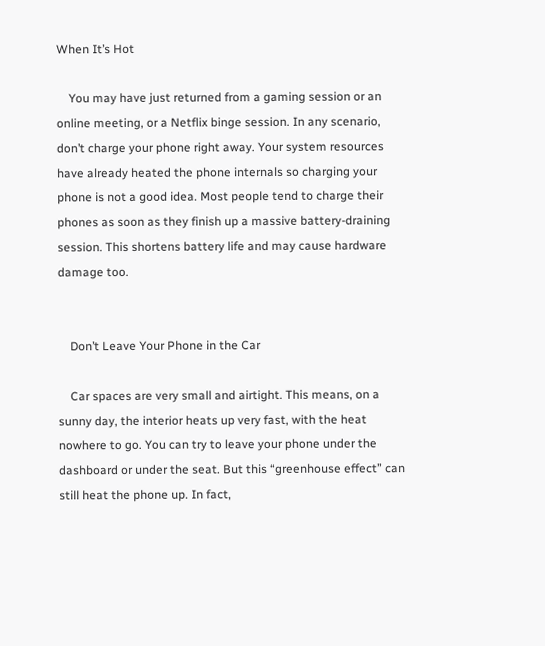When It’s Hot

    You may have just returned from a gaming session or an online meeting, or a Netflix binge session. In any scenario, don’t charge your phone right away. Your system resources have already heated the phone internals so charging your phone is not a good idea. Most people tend to charge their phones as soon as they finish up a massive battery-draining session. This shortens battery life and may cause hardware damage too.


    Don’t Leave Your Phone in the Car

    Car spaces are very small and airtight. This means, on a sunny day, the interior heats up very fast, with the heat nowhere to go. You can try to leave your phone under the dashboard or under the seat. But this “greenhouse effect” can still heat the phone up. In fact,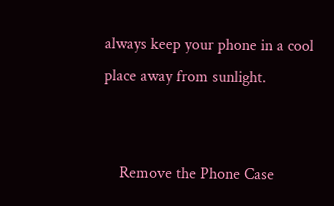always keep your phone in a cool place away from sunlight.


    Remove the Phone Case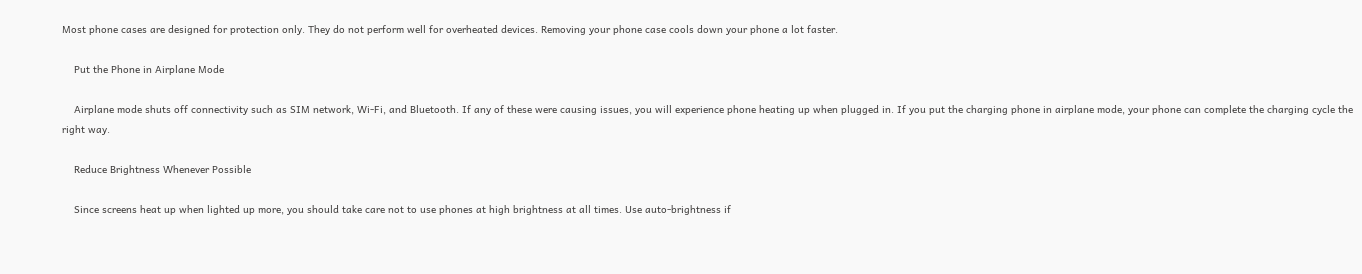Most phone cases are designed for protection only. They do not perform well for overheated devices. Removing your phone case cools down your phone a lot faster.

    Put the Phone in Airplane Mode

    Airplane mode shuts off connectivity such as SIM network, Wi-Fi, and Bluetooth. If any of these were causing issues, you will experience phone heating up when plugged in. If you put the charging phone in airplane mode, your phone can complete the charging cycle the right way.

    Reduce Brightness Whenever Possible

    Since screens heat up when lighted up more, you should take care not to use phones at high brightness at all times. Use auto-brightness if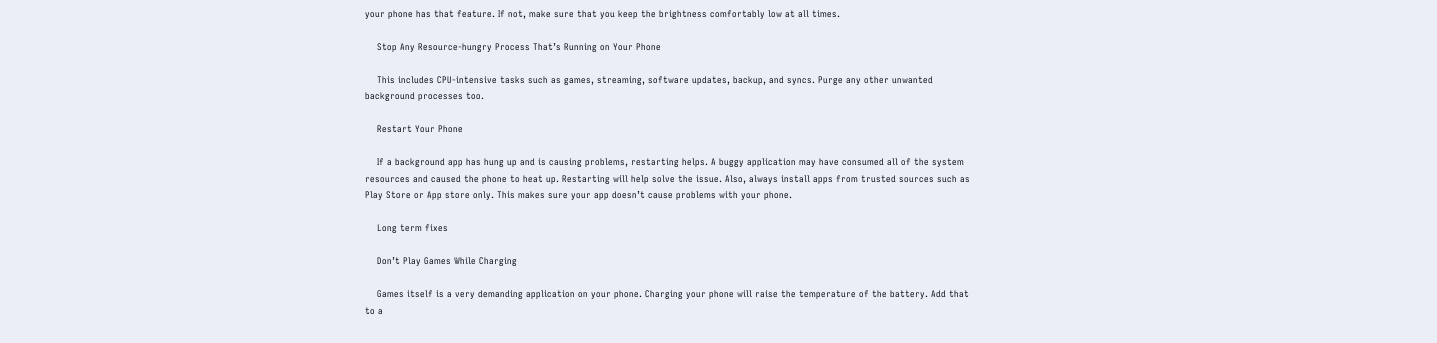your phone has that feature. If not, make sure that you keep the brightness comfortably low at all times.

    Stop Any Resource-hungry Process That’s Running on Your Phone

    This includes CPU-intensive tasks such as games, streaming, software updates, backup, and syncs. Purge any other unwanted background processes too.

    Restart Your Phone

    If a background app has hung up and is causing problems, restarting helps. A buggy application may have consumed all of the system resources and caused the phone to heat up. Restarting will help solve the issue. Also, always install apps from trusted sources such as Play Store or App store only. This makes sure your app doesn’t cause problems with your phone.

    Long term fixes

    Don’t Play Games While Charging

    Games itself is a very demanding application on your phone. Charging your phone will raise the temperature of the battery. Add that to a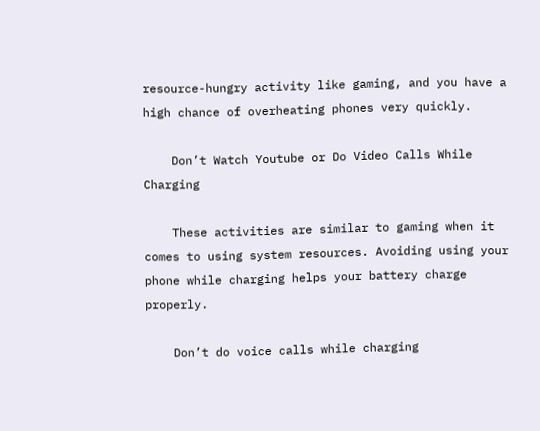resource-hungry activity like gaming, and you have a high chance of overheating phones very quickly.

    Don’t Watch Youtube or Do Video Calls While Charging

    These activities are similar to gaming when it comes to using system resources. Avoiding using your phone while charging helps your battery charge properly.

    Don’t do voice calls while charging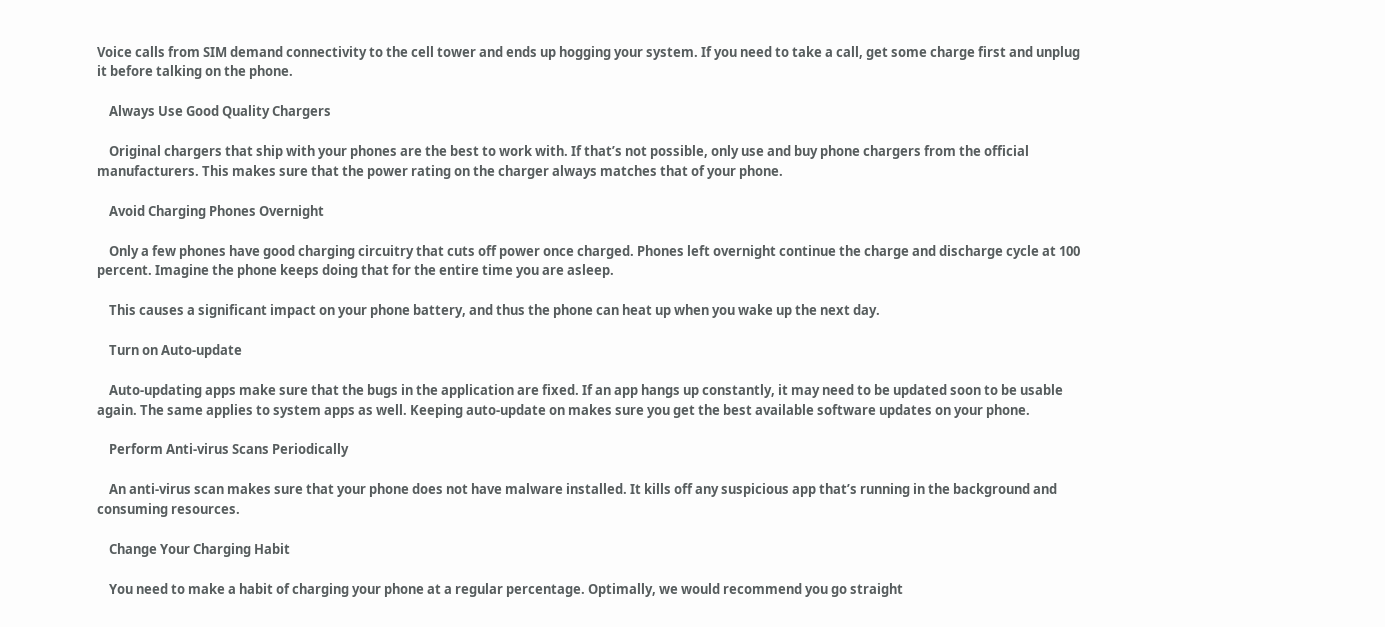Voice calls from SIM demand connectivity to the cell tower and ends up hogging your system. If you need to take a call, get some charge first and unplug it before talking on the phone.

    Always Use Good Quality Chargers

    Original chargers that ship with your phones are the best to work with. If that’s not possible, only use and buy phone chargers from the official manufacturers. This makes sure that the power rating on the charger always matches that of your phone.

    Avoid Charging Phones Overnight

    Only a few phones have good charging circuitry that cuts off power once charged. Phones left overnight continue the charge and discharge cycle at 100 percent. Imagine the phone keeps doing that for the entire time you are asleep.

    This causes a significant impact on your phone battery, and thus the phone can heat up when you wake up the next day.

    Turn on Auto-update

    Auto-updating apps make sure that the bugs in the application are fixed. If an app hangs up constantly, it may need to be updated soon to be usable again. The same applies to system apps as well. Keeping auto-update on makes sure you get the best available software updates on your phone.

    Perform Anti-virus Scans Periodically

    An anti-virus scan makes sure that your phone does not have malware installed. It kills off any suspicious app that’s running in the background and consuming resources.

    Change Your Charging Habit

    You need to make a habit of charging your phone at a regular percentage. Optimally, we would recommend you go straight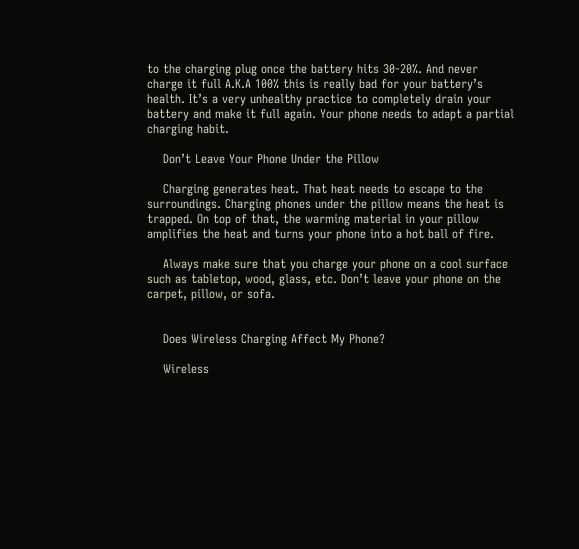to the charging plug once the battery hits 30-20%. And never charge it full A.K.A 100% this is really bad for your battery’s health. It’s a very unhealthy practice to completely drain your battery and make it full again. Your phone needs to adapt a partial charging habit.

    Don’t Leave Your Phone Under the Pillow

    Charging generates heat. That heat needs to escape to the surroundings. Charging phones under the pillow means the heat is trapped. On top of that, the warming material in your pillow amplifies the heat and turns your phone into a hot ball of fire.

    Always make sure that you charge your phone on a cool surface such as tabletop, wood, glass, etc. Don’t leave your phone on the carpet, pillow, or sofa.


    Does Wireless Charging Affect My Phone?

    Wireless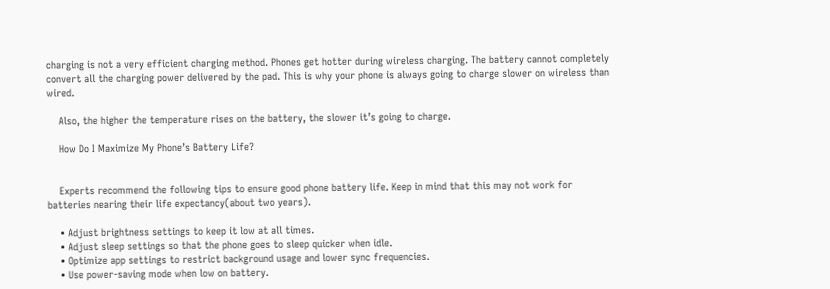charging is not a very efficient charging method. Phones get hotter during wireless charging. The battery cannot completely convert all the charging power delivered by the pad. This is why your phone is always going to charge slower on wireless than wired.

    Also, the higher the temperature rises on the battery, the slower it’s going to charge.

    How Do I Maximize My Phone’s Battery Life?


    Experts recommend the following tips to ensure good phone battery life. Keep in mind that this may not work for batteries nearing their life expectancy(about two years).

    • Adjust brightness settings to keep it low at all times.
    • Adjust sleep settings so that the phone goes to sleep quicker when idle.
    • Optimize app settings to restrict background usage and lower sync frequencies.
    • Use power-saving mode when low on battery.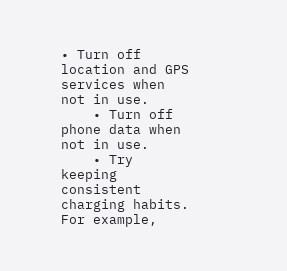• Turn off location and GPS services when not in use.
    • Turn off phone data when not in use.
    • Try keeping consistent charging habits. For example,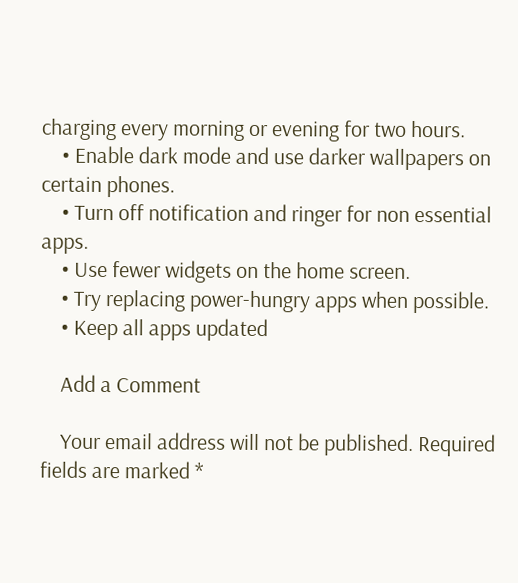charging every morning or evening for two hours.
    • Enable dark mode and use darker wallpapers on certain phones.
    • Turn off notification and ringer for non essential apps.
    • Use fewer widgets on the home screen.
    • Try replacing power-hungry apps when possible.
    • Keep all apps updated

    Add a Comment

    Your email address will not be published. Required fields are marked *